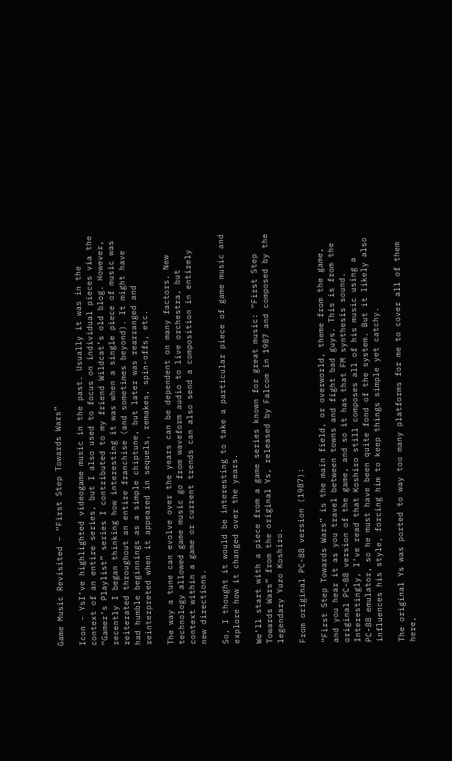Game Music Revisited – “First Step Towards Wars”

Icon - YsI’ve highlighted videogame music in the past. Usually it was in the context of an entire series, but I also used to focus on individual pieces via the “Gamer’s Playlist” series I contributed to my friend Wildcat’s old blog. However, recently I began thinking how interesting it was when a single piece of music was reiterated throughout an entire franchise (and sometimes beyond). It might have had humble beginnings as a simple chiptune, but later was rearranged and reinterpreted when it appeared in sequels, remakes, spin-offs, etc.

The way a tune can evolve over the years can be dependent on many factors. New technology allowed game music go from waveform audio to live orchestra, but context within a game or current trends can also send a composition in entirely new directions.

So, I thought it would be interesting to take a particular piece of game music and explore how it changed over the years.

We’ll start with a piece from a game series known for great music: “First Step Towards Wars” from the original Ys, released by Falcom in 1987 and composed by the legendary Yuzo Koshiro.

From original PC-88 version (1987):

“First Step Towards Wars” is the main field, or overworld, theme from the game, and you hear it as you travel between towns and fight bad guys. This is from the original PC-88 version of the game, and so it has that FM synthesis sound. Interestingly, I’ve read that Koshiro still composes all of his music using a PC-88 emulator, so he must have been quite fond of the system. But it likely also influences his style, forcing him to keep things simple yet catchy.

The original Ys was ported to way too many platforms for me to cover all of them here,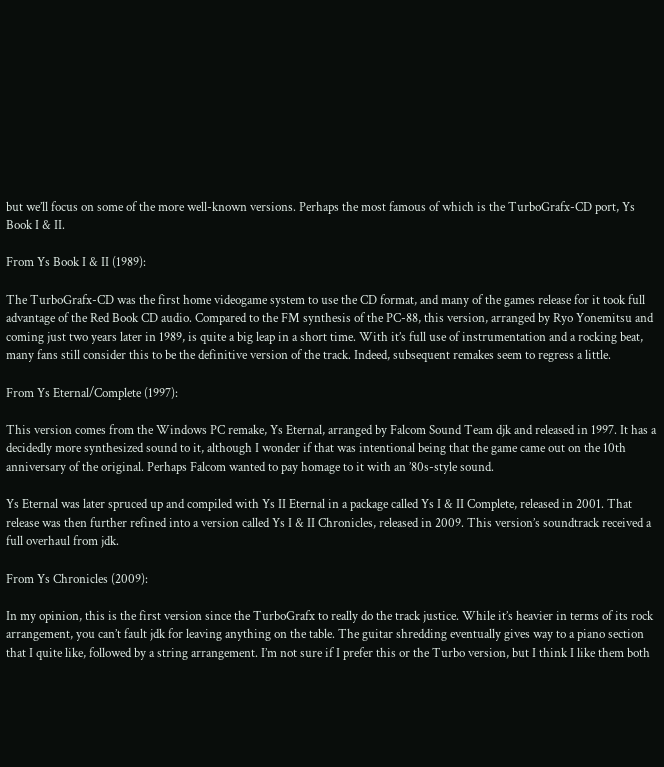but we’ll focus on some of the more well-known versions. Perhaps the most famous of which is the TurboGrafx-CD port, Ys Book I & II.

From Ys Book I & II (1989):

The TurboGrafx-CD was the first home videogame system to use the CD format, and many of the games release for it took full advantage of the Red Book CD audio. Compared to the FM synthesis of the PC-88, this version, arranged by Ryo Yonemitsu and coming just two years later in 1989, is quite a big leap in a short time. With it’s full use of instrumentation and a rocking beat, many fans still consider this to be the definitive version of the track. Indeed, subsequent remakes seem to regress a little.

From Ys Eternal/Complete (1997):

This version comes from the Windows PC remake, Ys Eternal, arranged by Falcom Sound Team djk and released in 1997. It has a decidedly more synthesized sound to it, although I wonder if that was intentional being that the game came out on the 10th anniversary of the original. Perhaps Falcom wanted to pay homage to it with an ’80s-style sound.

Ys Eternal was later spruced up and compiled with Ys II Eternal in a package called Ys I & II Complete, released in 2001. That release was then further refined into a version called Ys I & II Chronicles, released in 2009. This version’s soundtrack received a full overhaul from jdk.

From Ys Chronicles (2009):

In my opinion, this is the first version since the TurboGrafx to really do the track justice. While it’s heavier in terms of its rock arrangement, you can’t fault jdk for leaving anything on the table. The guitar shredding eventually gives way to a piano section that I quite like, followed by a string arrangement. I’m not sure if I prefer this or the Turbo version, but I think I like them both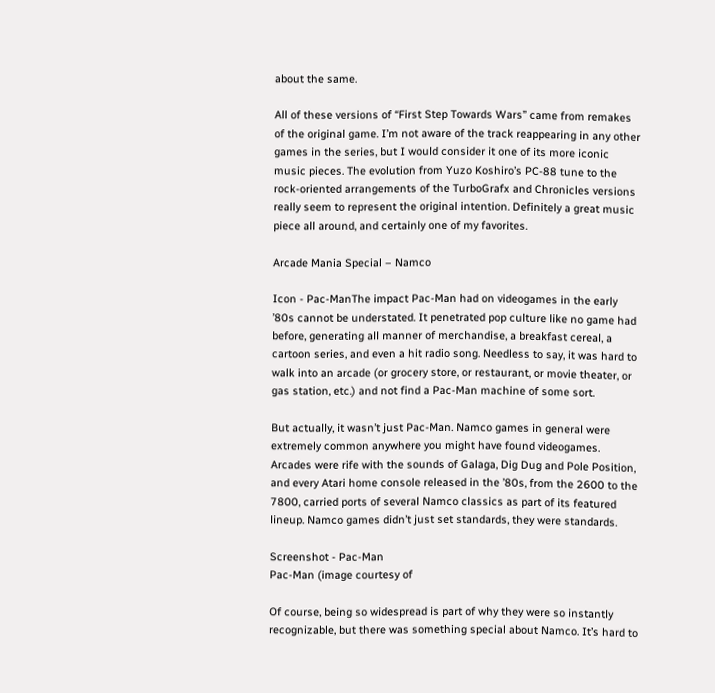about the same.

All of these versions of “First Step Towards Wars” came from remakes of the original game. I’m not aware of the track reappearing in any other games in the series, but I would consider it one of its more iconic music pieces. The evolution from Yuzo Koshiro’s PC-88 tune to the rock-oriented arrangements of the TurboGrafx and Chronicles versions really seem to represent the original intention. Definitely a great music piece all around, and certainly one of my favorites.

Arcade Mania Special – Namco

Icon - Pac-ManThe impact Pac-Man had on videogames in the early ’80s cannot be understated. It penetrated pop culture like no game had before, generating all manner of merchandise, a breakfast cereal, a cartoon series, and even a hit radio song. Needless to say, it was hard to walk into an arcade (or grocery store, or restaurant, or movie theater, or gas station, etc.) and not find a Pac-Man machine of some sort.

But actually, it wasn’t just Pac-Man. Namco games in general were extremely common anywhere you might have found videogames. Arcades were rife with the sounds of Galaga, Dig Dug and Pole Position, and every Atari home console released in the ’80s, from the 2600 to the 7800, carried ports of several Namco classics as part of its featured lineup. Namco games didn’t just set standards, they were standards.

Screenshot - Pac-Man
Pac-Man (image courtesy of

Of course, being so widespread is part of why they were so instantly recognizable, but there was something special about Namco. It’s hard to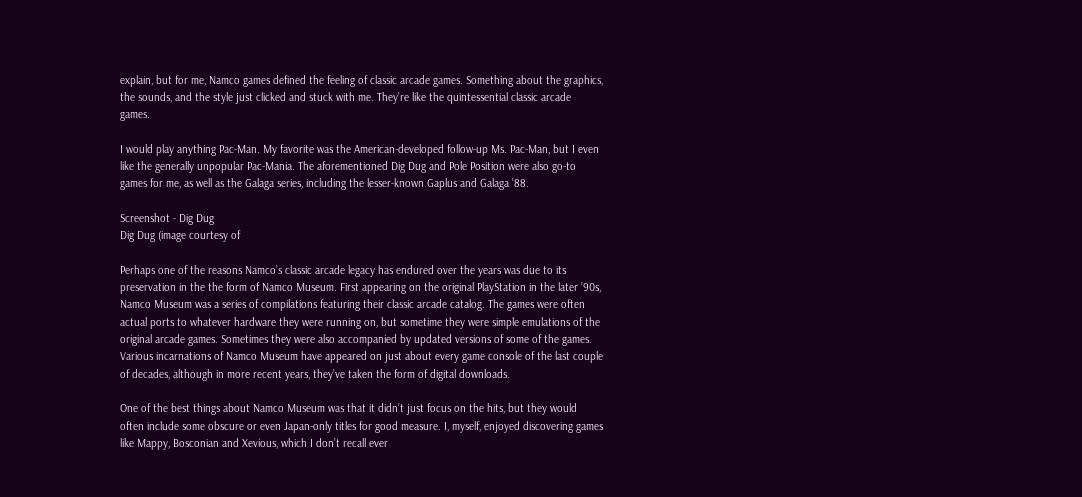explain, but for me, Namco games defined the feeling of classic arcade games. Something about the graphics, the sounds, and the style just clicked and stuck with me. They’re like the quintessential classic arcade games.

I would play anything Pac-Man. My favorite was the American-developed follow-up Ms. Pac-Man, but I even like the generally unpopular Pac-Mania. The aforementioned Dig Dug and Pole Position were also go-to games for me, as well as the Galaga series, including the lesser-known Gaplus and Galaga ’88.

Screenshot - Dig Dug
Dig Dug (image courtesy of

Perhaps one of the reasons Namco’s classic arcade legacy has endured over the years was due to its preservation in the the form of Namco Museum. First appearing on the original PlayStation in the later ’90s, Namco Museum was a series of compilations featuring their classic arcade catalog. The games were often actual ports to whatever hardware they were running on, but sometime they were simple emulations of the original arcade games. Sometimes they were also accompanied by updated versions of some of the games. Various incarnations of Namco Museum have appeared on just about every game console of the last couple of decades, although in more recent years, they’ve taken the form of digital downloads.

One of the best things about Namco Museum was that it didn’t just focus on the hits, but they would often include some obscure or even Japan-only titles for good measure. I, myself, enjoyed discovering games like Mappy, Bosconian and Xevious, which I don’t recall ever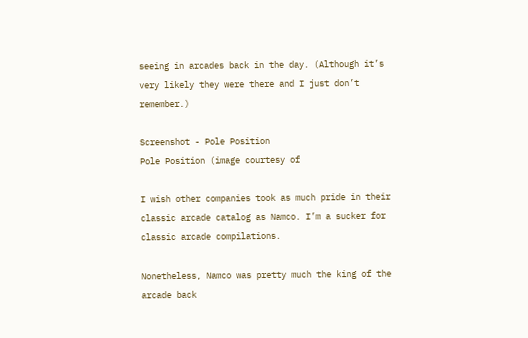seeing in arcades back in the day. (Although it’s very likely they were there and I just don’t remember.)

Screenshot - Pole Position
Pole Position (image courtesy of

I wish other companies took as much pride in their classic arcade catalog as Namco. I’m a sucker for classic arcade compilations.

Nonetheless, Namco was pretty much the king of the arcade back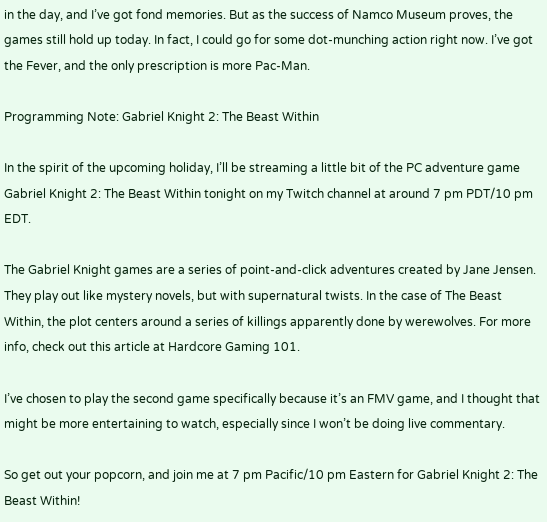in the day, and I’ve got fond memories. But as the success of Namco Museum proves, the games still hold up today. In fact, I could go for some dot-munching action right now. I’ve got the Fever, and the only prescription is more Pac-Man.

Programming Note: Gabriel Knight 2: The Beast Within

In the spirit of the upcoming holiday, I’ll be streaming a little bit of the PC adventure game Gabriel Knight 2: The Beast Within tonight on my Twitch channel at around 7 pm PDT/10 pm EDT.

The Gabriel Knight games are a series of point-and-click adventures created by Jane Jensen. They play out like mystery novels, but with supernatural twists. In the case of The Beast Within, the plot centers around a series of killings apparently done by werewolves. For more info, check out this article at Hardcore Gaming 101.

I’ve chosen to play the second game specifically because it’s an FMV game, and I thought that might be more entertaining to watch, especially since I won’t be doing live commentary.

So get out your popcorn, and join me at 7 pm Pacific/10 pm Eastern for Gabriel Knight 2: The Beast Within!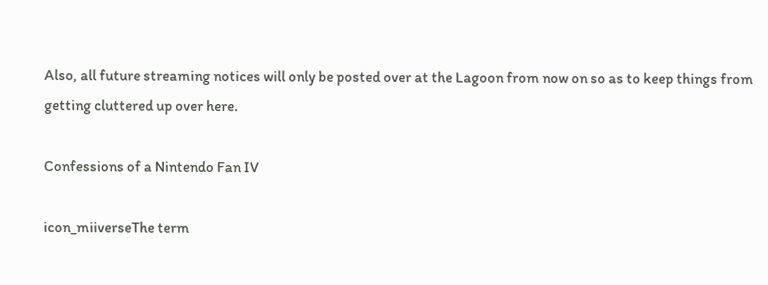Also, all future streaming notices will only be posted over at the Lagoon from now on so as to keep things from getting cluttered up over here.

Confessions of a Nintendo Fan IV

icon_miiverseThe term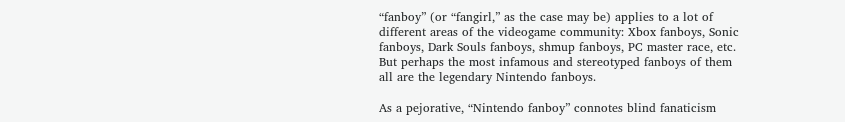“fanboy” (or “fangirl,” as the case may be) applies to a lot of different areas of the videogame community: Xbox fanboys, Sonic fanboys, Dark Souls fanboys, shmup fanboys, PC master race, etc. But perhaps the most infamous and stereotyped fanboys of them all are the legendary Nintendo fanboys.

As a pejorative, “Nintendo fanboy” connotes blind fanaticism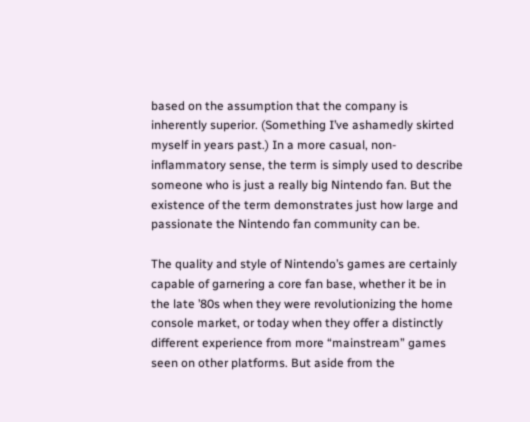based on the assumption that the company is inherently superior. (Something I’ve ashamedly skirted myself in years past.) In a more casual, non-inflammatory sense, the term is simply used to describe someone who is just a really big Nintendo fan. But the existence of the term demonstrates just how large and passionate the Nintendo fan community can be.

The quality and style of Nintendo’s games are certainly capable of garnering a core fan base, whether it be in the late ’80s when they were revolutionizing the home console market, or today when they offer a distinctly different experience from more “mainstream” games seen on other platforms. But aside from the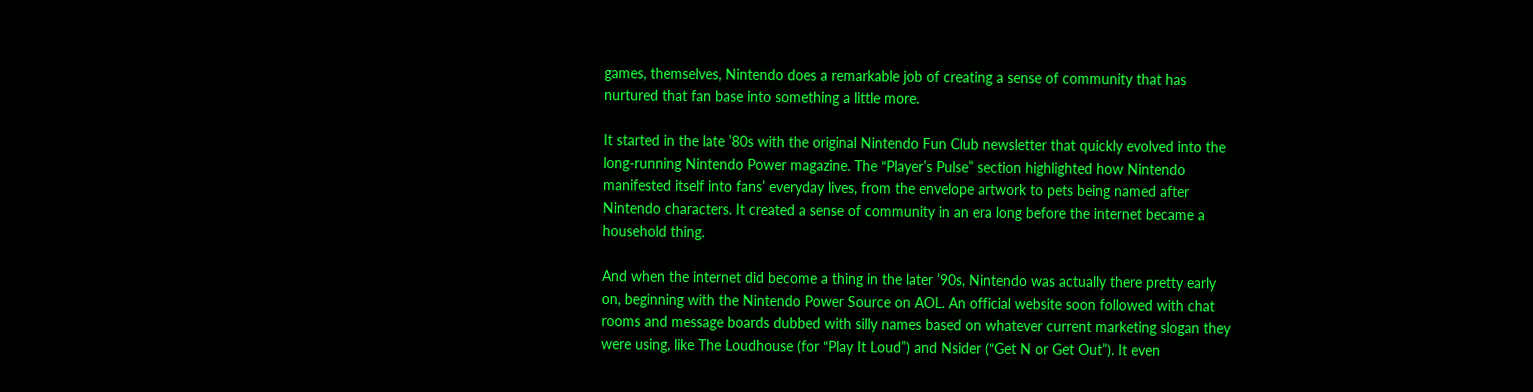games, themselves, Nintendo does a remarkable job of creating a sense of community that has nurtured that fan base into something a little more.

It started in the late ’80s with the original Nintendo Fun Club newsletter that quickly evolved into the long-running Nintendo Power magazine. The “Player’s Pulse” section highlighted how Nintendo manifested itself into fans’ everyday lives, from the envelope artwork to pets being named after Nintendo characters. It created a sense of community in an era long before the internet became a household thing.

And when the internet did become a thing in the later ’90s, Nintendo was actually there pretty early on, beginning with the Nintendo Power Source on AOL. An official website soon followed with chat rooms and message boards dubbed with silly names based on whatever current marketing slogan they were using, like The Loudhouse (for “Play It Loud”) and Nsider (“Get N or Get Out”). It even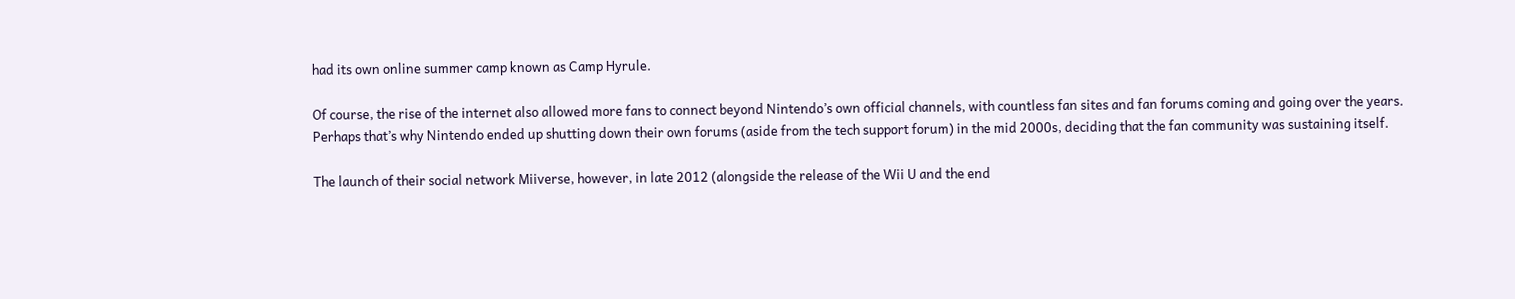had its own online summer camp known as Camp Hyrule.

Of course, the rise of the internet also allowed more fans to connect beyond Nintendo’s own official channels, with countless fan sites and fan forums coming and going over the years. Perhaps that’s why Nintendo ended up shutting down their own forums (aside from the tech support forum) in the mid 2000s, deciding that the fan community was sustaining itself.

The launch of their social network Miiverse, however, in late 2012 (alongside the release of the Wii U and the end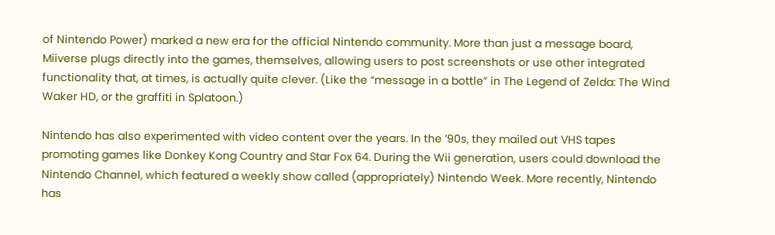of Nintendo Power) marked a new era for the official Nintendo community. More than just a message board, Miiverse plugs directly into the games, themselves, allowing users to post screenshots or use other integrated functionality that, at times, is actually quite clever. (Like the “message in a bottle” in The Legend of Zelda: The Wind Waker HD, or the graffiti in Splatoon.)

Nintendo has also experimented with video content over the years. In the ’90s, they mailed out VHS tapes promoting games like Donkey Kong Country and Star Fox 64. During the Wii generation, users could download the Nintendo Channel, which featured a weekly show called (appropriately) Nintendo Week. More recently, Nintendo has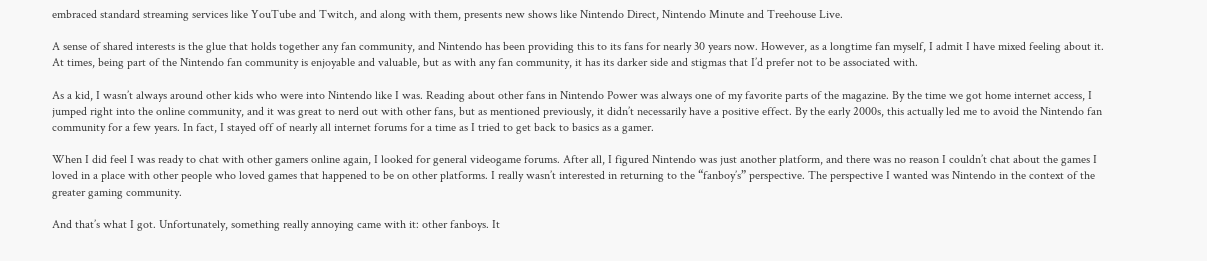embraced standard streaming services like YouTube and Twitch, and along with them, presents new shows like Nintendo Direct, Nintendo Minute and Treehouse Live.

A sense of shared interests is the glue that holds together any fan community, and Nintendo has been providing this to its fans for nearly 30 years now. However, as a longtime fan myself, I admit I have mixed feeling about it. At times, being part of the Nintendo fan community is enjoyable and valuable, but as with any fan community, it has its darker side and stigmas that I’d prefer not to be associated with.

As a kid, I wasn’t always around other kids who were into Nintendo like I was. Reading about other fans in Nintendo Power was always one of my favorite parts of the magazine. By the time we got home internet access, I jumped right into the online community, and it was great to nerd out with other fans, but as mentioned previously, it didn’t necessarily have a positive effect. By the early 2000s, this actually led me to avoid the Nintendo fan community for a few years. In fact, I stayed off of nearly all internet forums for a time as I tried to get back to basics as a gamer.

When I did feel I was ready to chat with other gamers online again, I looked for general videogame forums. After all, I figured Nintendo was just another platform, and there was no reason I couldn’t chat about the games I loved in a place with other people who loved games that happened to be on other platforms. I really wasn’t interested in returning to the “fanboy’s” perspective. The perspective I wanted was Nintendo in the context of the greater gaming community.

And that’s what I got. Unfortunately, something really annoying came with it: other fanboys. It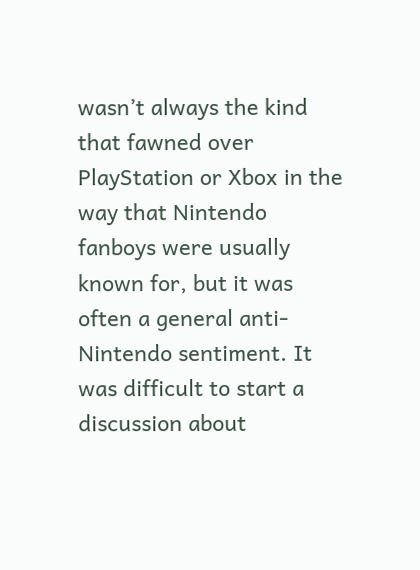wasn’t always the kind that fawned over PlayStation or Xbox in the way that Nintendo fanboys were usually known for, but it was often a general anti-Nintendo sentiment. It was difficult to start a discussion about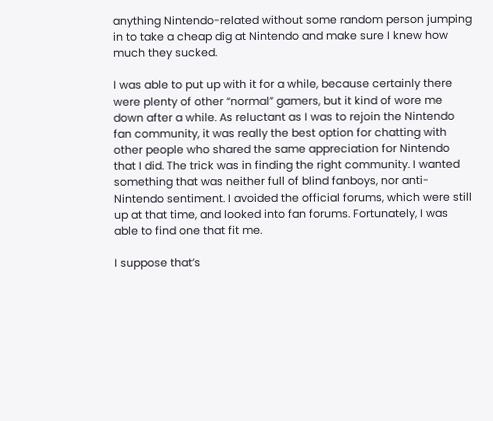anything Nintendo-related without some random person jumping in to take a cheap dig at Nintendo and make sure I knew how much they sucked.

I was able to put up with it for a while, because certainly there were plenty of other “normal” gamers, but it kind of wore me down after a while. As reluctant as I was to rejoin the Nintendo fan community, it was really the best option for chatting with other people who shared the same appreciation for Nintendo that I did. The trick was in finding the right community. I wanted something that was neither full of blind fanboys, nor anti-Nintendo sentiment. I avoided the official forums, which were still up at that time, and looked into fan forums. Fortunately, I was able to find one that fit me.

I suppose that’s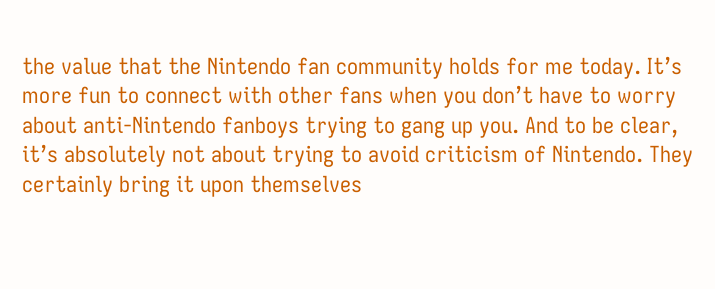the value that the Nintendo fan community holds for me today. It’s more fun to connect with other fans when you don’t have to worry about anti-Nintendo fanboys trying to gang up you. And to be clear, it’s absolutely not about trying to avoid criticism of Nintendo. They certainly bring it upon themselves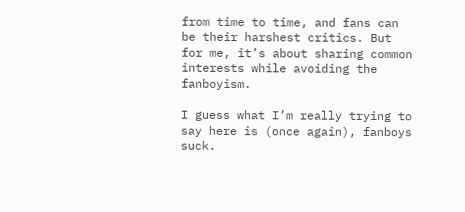from time to time, and fans can be their harshest critics. But for me, it’s about sharing common interests while avoiding the fanboyism.

I guess what I’m really trying to say here is (once again), fanboys suck.